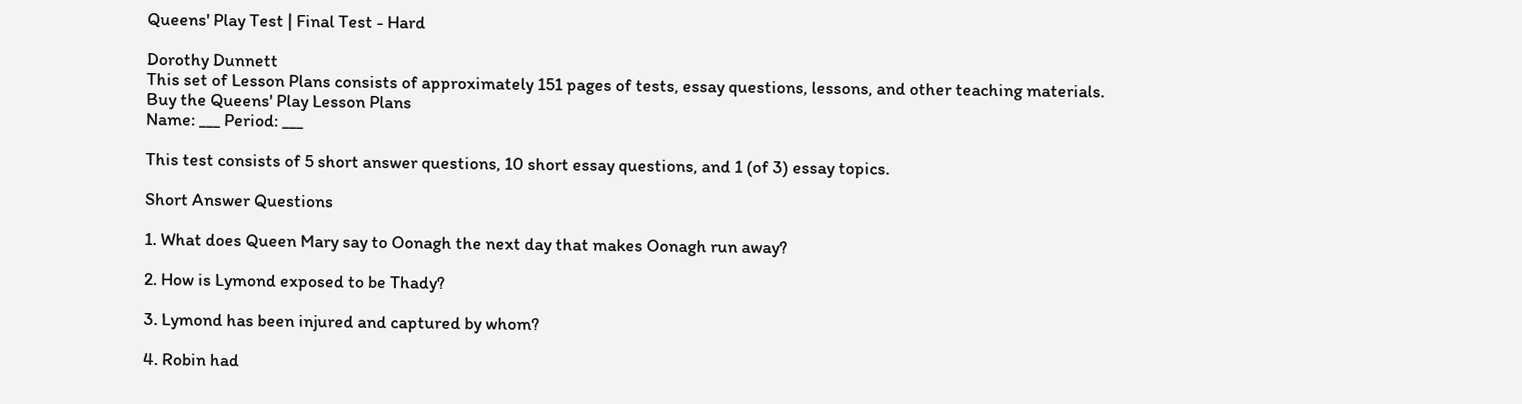Queens' Play Test | Final Test - Hard

Dorothy Dunnett
This set of Lesson Plans consists of approximately 151 pages of tests, essay questions, lessons, and other teaching materials.
Buy the Queens' Play Lesson Plans
Name: ___ Period: ___

This test consists of 5 short answer questions, 10 short essay questions, and 1 (of 3) essay topics.

Short Answer Questions

1. What does Queen Mary say to Oonagh the next day that makes Oonagh run away?

2. How is Lymond exposed to be Thady?

3. Lymond has been injured and captured by whom?

4. Robin had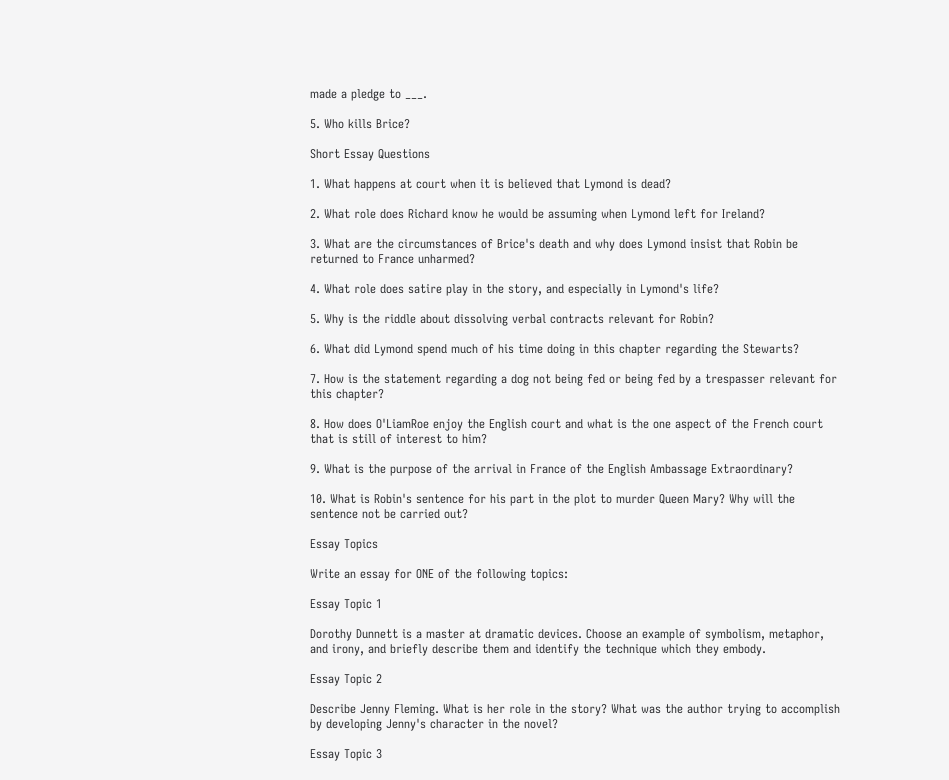made a pledge to ___.

5. Who kills Brice?

Short Essay Questions

1. What happens at court when it is believed that Lymond is dead?

2. What role does Richard know he would be assuming when Lymond left for Ireland?

3. What are the circumstances of Brice's death and why does Lymond insist that Robin be returned to France unharmed?

4. What role does satire play in the story, and especially in Lymond's life?

5. Why is the riddle about dissolving verbal contracts relevant for Robin?

6. What did Lymond spend much of his time doing in this chapter regarding the Stewarts?

7. How is the statement regarding a dog not being fed or being fed by a trespasser relevant for this chapter?

8. How does O'LiamRoe enjoy the English court and what is the one aspect of the French court that is still of interest to him?

9. What is the purpose of the arrival in France of the English Ambassage Extraordinary?

10. What is Robin's sentence for his part in the plot to murder Queen Mary? Why will the sentence not be carried out?

Essay Topics

Write an essay for ONE of the following topics:

Essay Topic 1

Dorothy Dunnett is a master at dramatic devices. Choose an example of symbolism, metaphor, and irony, and briefly describe them and identify the technique which they embody.

Essay Topic 2

Describe Jenny Fleming. What is her role in the story? What was the author trying to accomplish by developing Jenny's character in the novel?

Essay Topic 3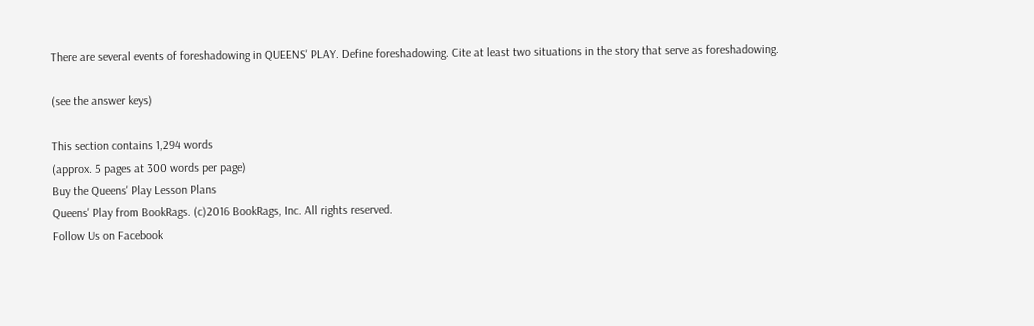There are several events of foreshadowing in QUEENS' PLAY. Define foreshadowing. Cite at least two situations in the story that serve as foreshadowing.

(see the answer keys)

This section contains 1,294 words
(approx. 5 pages at 300 words per page)
Buy the Queens' Play Lesson Plans
Queens' Play from BookRags. (c)2016 BookRags, Inc. All rights reserved.
Follow Us on Facebook